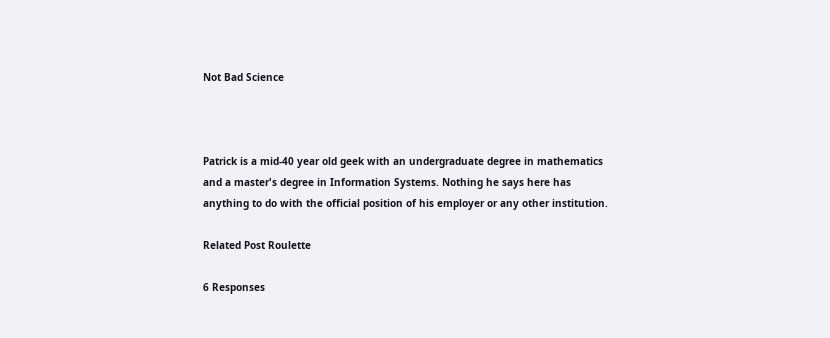Not Bad Science



Patrick is a mid-40 year old geek with an undergraduate degree in mathematics and a master's degree in Information Systems. Nothing he says here has anything to do with the official position of his employer or any other institution.

Related Post Roulette

6 Responses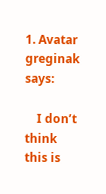1. Avatar greginak says:

    I don’t think this is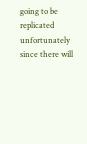going to be replicated unfortunately since there will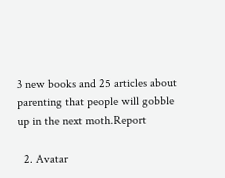3 new books and 25 articles about parenting that people will gobble up in the next moth.Report

  2. Avatar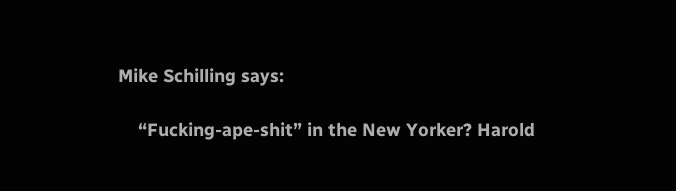Mike Schilling says:

    “Fucking-ape-shit” in the New Yorker? Harold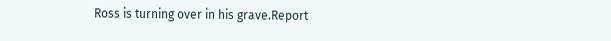Ross is turning over in his grave.Report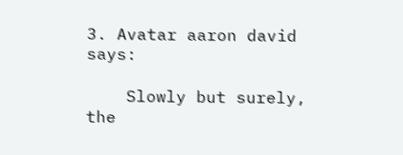3. Avatar aaron david says:

    Slowly but surely, the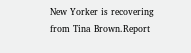New Yorker is recovering from Tina Brown.Report